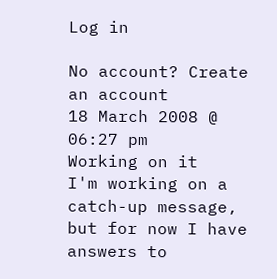Log in

No account? Create an account
18 March 2008 @ 06:27 pm
Working on it
I'm working on a catch-up message, but for now I have answers to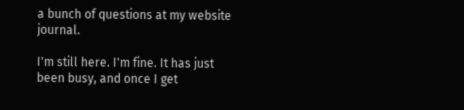a bunch of questions at my website journal.

I'm still here. I'm fine. It has just been busy, and once I get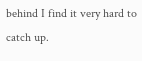behind I find it very hard to catch up.